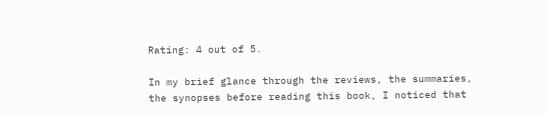Rating: 4 out of 5.

In my brief glance through the reviews, the summaries, the synopses before reading this book, I noticed that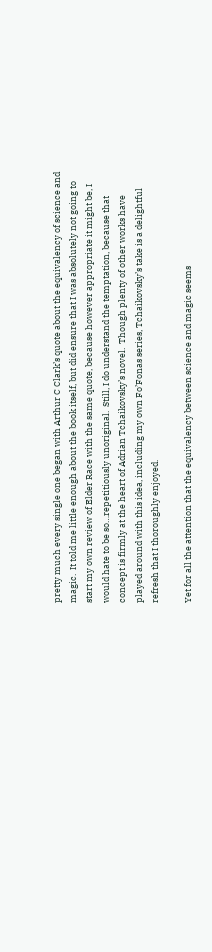pretty much every single one began with Arthur C Clark’s quote about the equivalency of science and magic.  It told me little enough about the book itself, but did ensure that I was absolutely not going to start my own review of Elder Race with the same quote, because however appropriate it might be, I would hate to be so…repetitiously unoriginal.  Still, I do understand the temptation, because that concept is firmly at the heart of Adrian Tchaikovsky’s novel.  Though plenty of other works have played around with this idea, including my own Fo’Fonas series, Tchaikovsky’s take is a delightful refresh that I thoroughly enjoyed.

Yet for all the attention that the equivalency between science and magic seems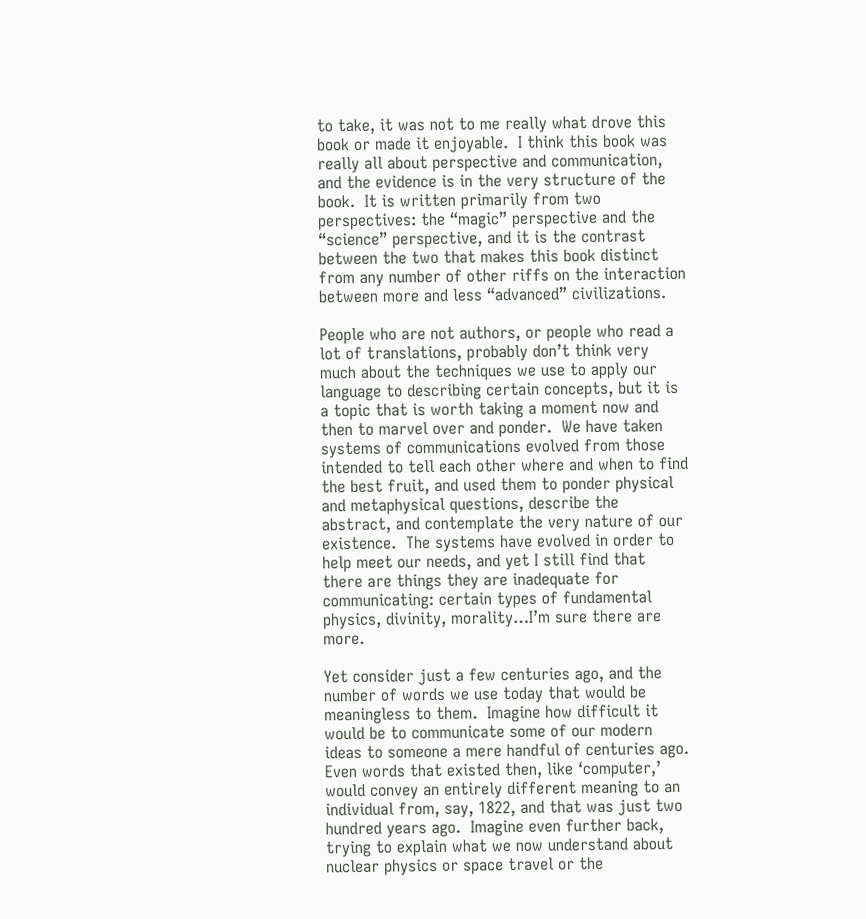to take, it was not to me really what drove this book or made it enjoyable.  I think this book was really all about perspective and communication, and the evidence is in the very structure of the book.  It is written primarily from two perspectives: the “magic” perspective and the “science” perspective, and it is the contrast between the two that makes this book distinct from any number of other riffs on the interaction between more and less “advanced” civilizations.

People who are not authors, or people who read a lot of translations, probably don’t think very much about the techniques we use to apply our language to describing certain concepts, but it is a topic that is worth taking a moment now and then to marvel over and ponder.  We have taken systems of communications evolved from those intended to tell each other where and when to find the best fruit, and used them to ponder physical and metaphysical questions, describe the abstract, and contemplate the very nature of our existence.  The systems have evolved in order to help meet our needs, and yet I still find that there are things they are inadequate for communicating: certain types of fundamental physics, divinity, morality…I’m sure there are more.

Yet consider just a few centuries ago, and the number of words we use today that would be meaningless to them.  Imagine how difficult it would be to communicate some of our modern ideas to someone a mere handful of centuries ago.  Even words that existed then, like ‘computer,’ would convey an entirely different meaning to an individual from, say, 1822, and that was just two hundred years ago.  Imagine even further back, trying to explain what we now understand about nuclear physics or space travel or the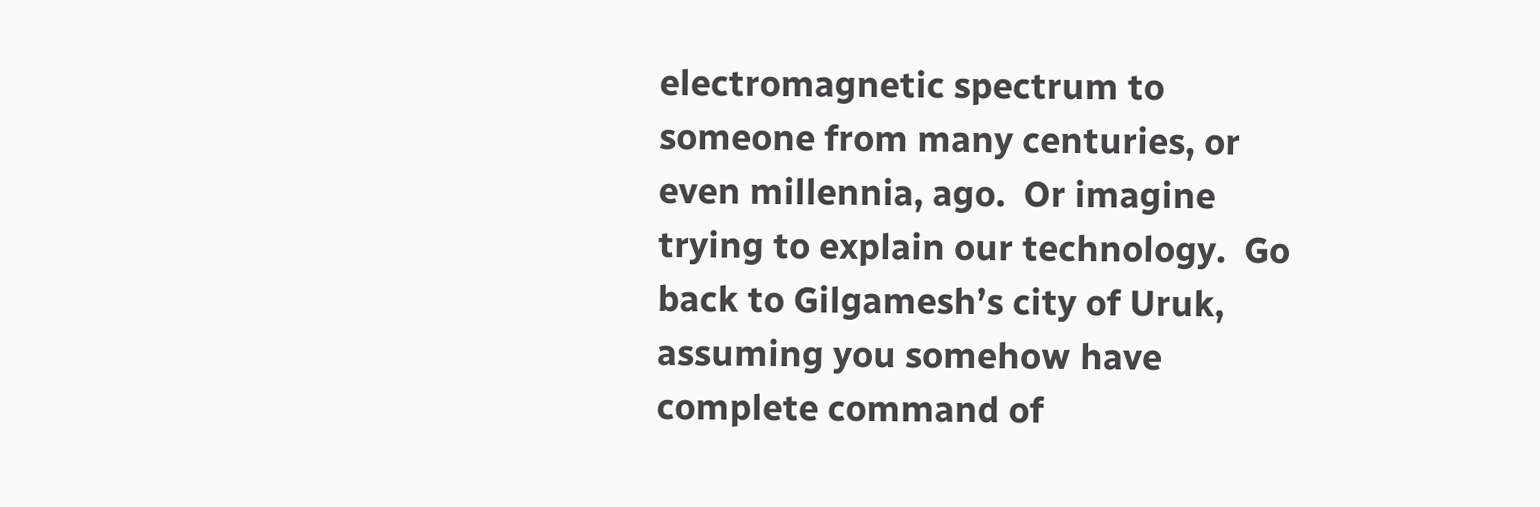electromagnetic spectrum to someone from many centuries, or even millennia, ago.  Or imagine trying to explain our technology.  Go back to Gilgamesh’s city of Uruk, assuming you somehow have complete command of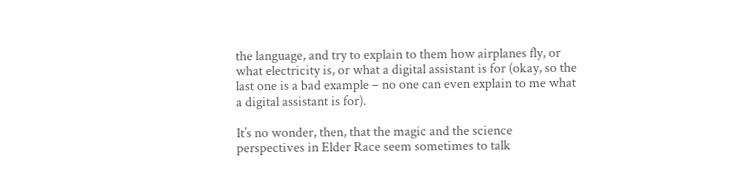the language, and try to explain to them how airplanes fly, or what electricity is, or what a digital assistant is for (okay, so the last one is a bad example – no one can even explain to me what a digital assistant is for).

It’s no wonder, then, that the magic and the science perspectives in Elder Race seem sometimes to talk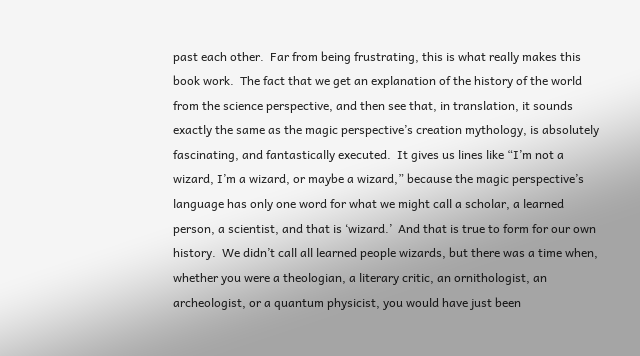past each other.  Far from being frustrating, this is what really makes this book work.  The fact that we get an explanation of the history of the world from the science perspective, and then see that, in translation, it sounds exactly the same as the magic perspective’s creation mythology, is absolutely fascinating, and fantastically executed.  It gives us lines like “I’m not a wizard, I’m a wizard, or maybe a wizard,” because the magic perspective’s language has only one word for what we might call a scholar, a learned person, a scientist, and that is ‘wizard.’  And that is true to form for our own history.  We didn’t call all learned people wizards, but there was a time when, whether you were a theologian, a literary critic, an ornithologist, an archeologist, or a quantum physicist, you would have just been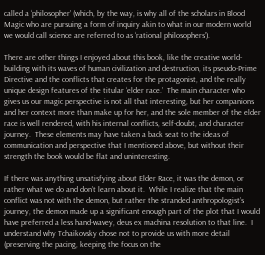called a ‘philosopher’ (which, by the way, is why all of the scholars in Blood Magic who are pursuing a form of inquiry akin to what in our modern world we would call science are referred to as ‘rational philosophers’).

There are other things I enjoyed about this book, like the creative world-building with its waves of human civilization and destruction, its pseudo-Prime Directive and the conflicts that creates for the protagonist, and the really unique design features of the titular ‘elder race.’  The main character who gives us our magic perspective is not all that interesting, but her companions and her context more than make up for her, and the sole member of the elder race is well rendered, with his internal conflicts, self-doubt, and character journey.  These elements may have taken a back seat to the ideas of communication and perspective that I mentioned above, but without their strength the book would be flat and uninteresting.

If there was anything unsatisfying about Elder Race, it was the demon, or rather what we do and don’t learn about it.  While I realize that the main conflict was not with the demon, but rather the stranded anthropologist’s journey, the demon made up a significant enough part of the plot that I would have preferred a less hand-wavey, deus ex machina resolution to that line.  I understand why Tchaikovsky chose not to provide us with more detail (preserving the pacing, keeping the focus on the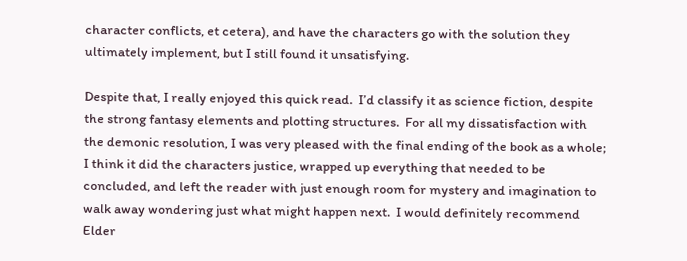character conflicts, et cetera), and have the characters go with the solution they ultimately implement, but I still found it unsatisfying.

Despite that, I really enjoyed this quick read.  I’d classify it as science fiction, despite the strong fantasy elements and plotting structures.  For all my dissatisfaction with the demonic resolution, I was very pleased with the final ending of the book as a whole; I think it did the characters justice, wrapped up everything that needed to be concluded, and left the reader with just enough room for mystery and imagination to walk away wondering just what might happen next.  I would definitely recommend Elder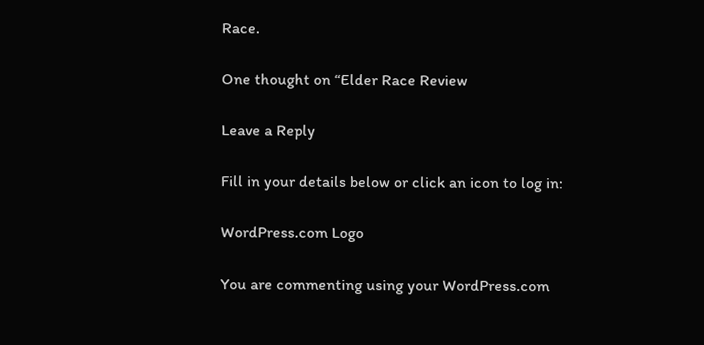Race.

One thought on “Elder Race Review

Leave a Reply

Fill in your details below or click an icon to log in:

WordPress.com Logo

You are commenting using your WordPress.com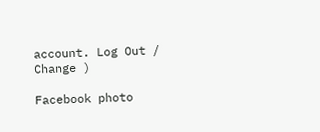account. Log Out /  Change )

Facebook photo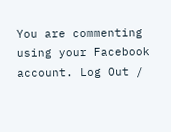You are commenting using your Facebook account. Log Out /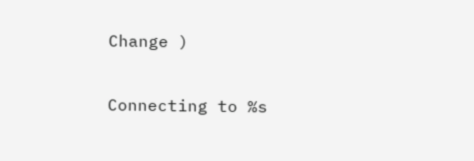Change )

Connecting to %s